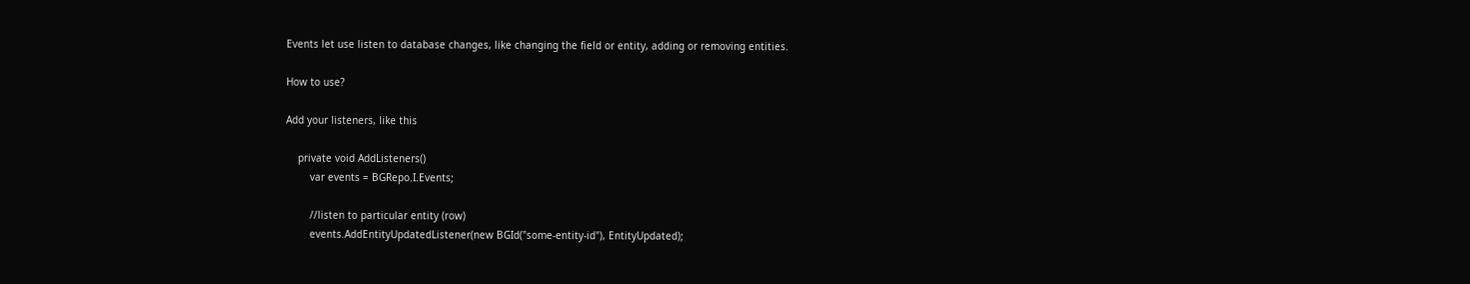Events let use listen to database changes, like changing the field or entity, adding or removing entities.

How to use?

Add your listeners, like this

    private void AddListeners()
        var events = BGRepo.I.Events;

        //listen to particular entity (row)
        events.AddEntityUpdatedListener(new BGId("some-entity-id"), EntityUpdated);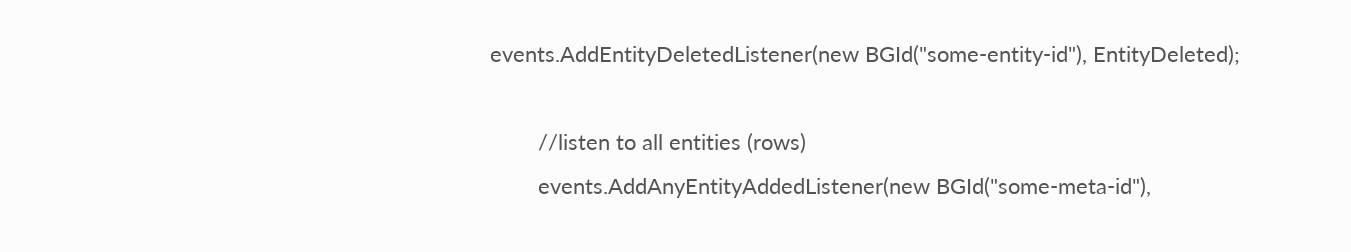events.AddEntityDeletedListener(new BGId("some-entity-id"), EntityDeleted);

        //listen to all entities (rows)
        events.AddAnyEntityAddedListener(new BGId("some-meta-id"),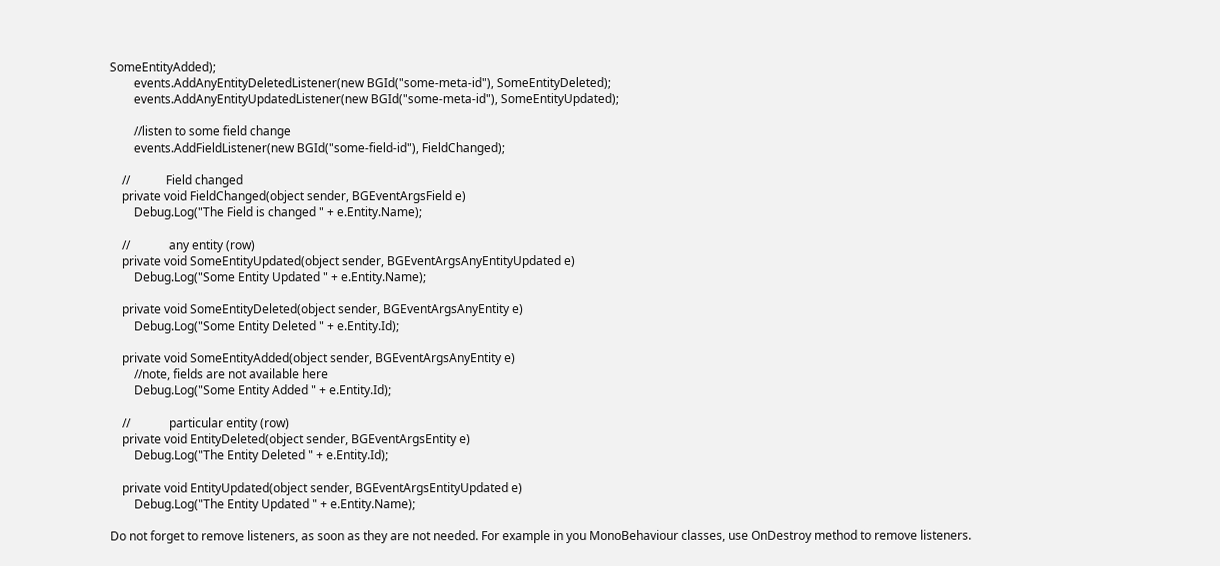SomeEntityAdded);
        events.AddAnyEntityDeletedListener(new BGId("some-meta-id"), SomeEntityDeleted);
        events.AddAnyEntityUpdatedListener(new BGId("some-meta-id"), SomeEntityUpdated);

        //listen to some field change
        events.AddFieldListener(new BGId("some-field-id"), FieldChanged);

    //            Field changed
    private void FieldChanged(object sender, BGEventArgsField e)
        Debug.Log("The Field is changed " + e.Entity.Name);

    //             any entity (row)
    private void SomeEntityUpdated(object sender, BGEventArgsAnyEntityUpdated e)
        Debug.Log("Some Entity Updated " + e.Entity.Name);

    private void SomeEntityDeleted(object sender, BGEventArgsAnyEntity e)
        Debug.Log("Some Entity Deleted " + e.Entity.Id);

    private void SomeEntityAdded(object sender, BGEventArgsAnyEntity e)
        //note, fields are not available here
        Debug.Log("Some Entity Added " + e.Entity.Id);

    //             particular entity (row)
    private void EntityDeleted(object sender, BGEventArgsEntity e)
        Debug.Log("The Entity Deleted " + e.Entity.Id);

    private void EntityUpdated(object sender, BGEventArgsEntityUpdated e)
        Debug.Log("The Entity Updated " + e.Entity.Name);

Do not forget to remove listeners, as soon as they are not needed. For example in you MonoBehaviour classes, use OnDestroy method to remove listeners.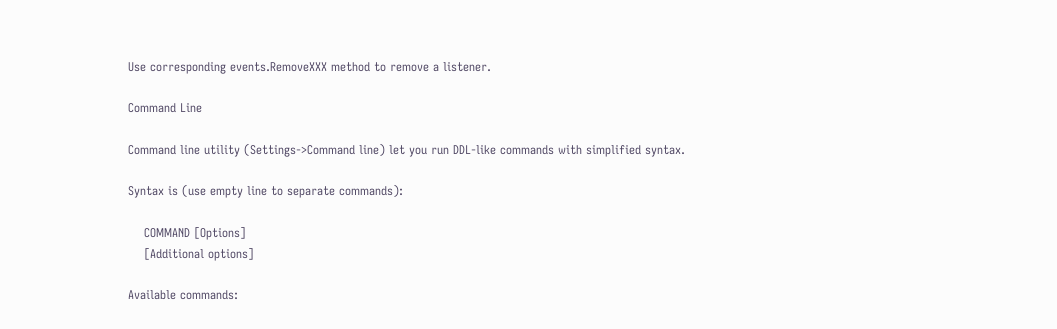Use corresponding events.RemoveXXX method to remove a listener.

Command Line

Command line utility (Settings->Command line) let you run DDL-like commands with simplified syntax.

Syntax is (use empty line to separate commands):

    COMMAND [Options]
    [Additional options]

Available commands: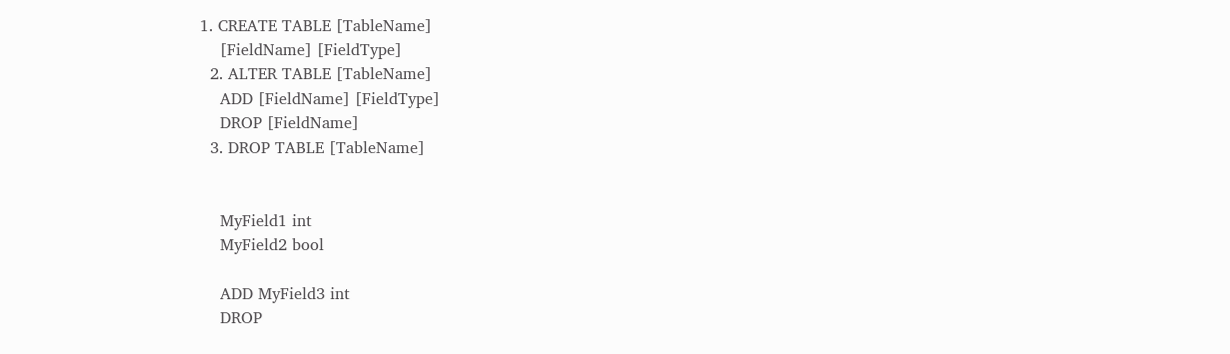1. CREATE TABLE [TableName]
    [FieldName] [FieldType]
  2. ALTER TABLE [TableName]
    ADD [FieldName] [FieldType]
    DROP [FieldName]
  3. DROP TABLE [TableName]


    MyField1 int
    MyField2 bool

    ADD MyField3 int
    DROP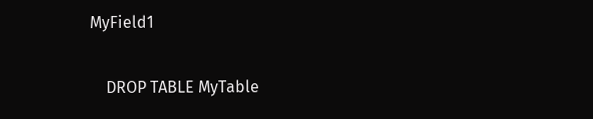MyField1

    DROP TABLE MyTable